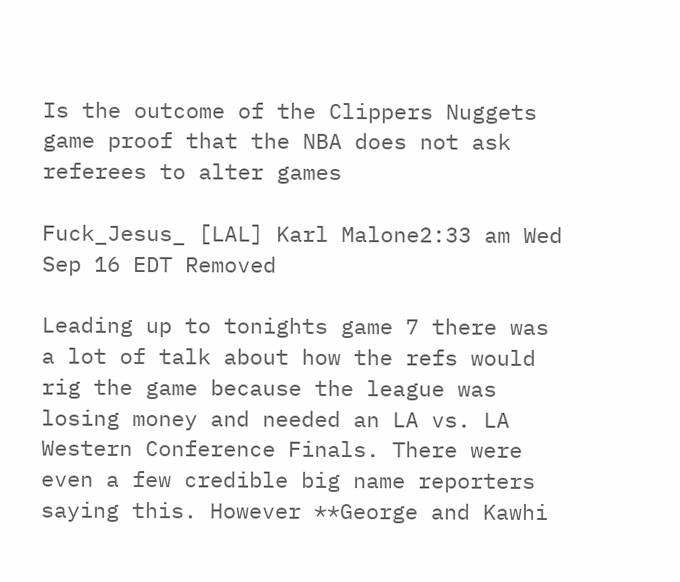Is the outcome of the Clippers Nuggets game proof that the NBA does not ask referees to alter games

Fuck_Jesus_ [LAL] Karl Malone2:33 am Wed Sep 16 EDT Removed

Leading up to tonights game 7 there was a lot of talk about how the refs would rig the game because the league was losing money and needed an LA vs. LA Western Conference Finals. There were even a few credible big name reporters saying this. However **George and Kawhi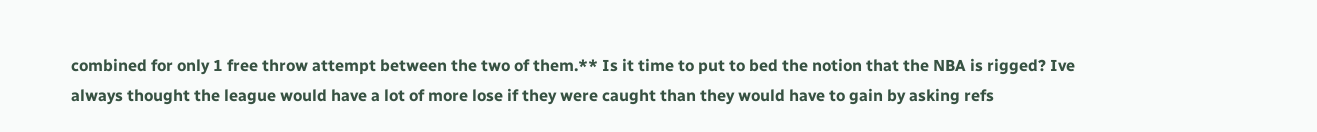combined for only 1 free throw attempt between the two of them.** Is it time to put to bed the notion that the NBA is rigged? Ive always thought the league would have a lot of more lose if they were caught than they would have to gain by asking refs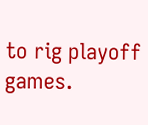to rig playoff games.